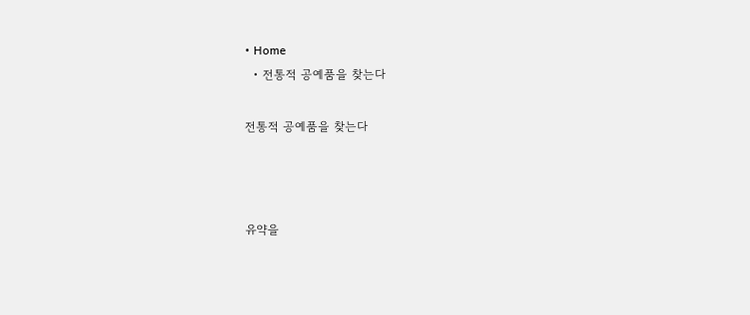• Home
  • 전통적 공예품을 찾는다

전통적 공예품을 찾는다



유약을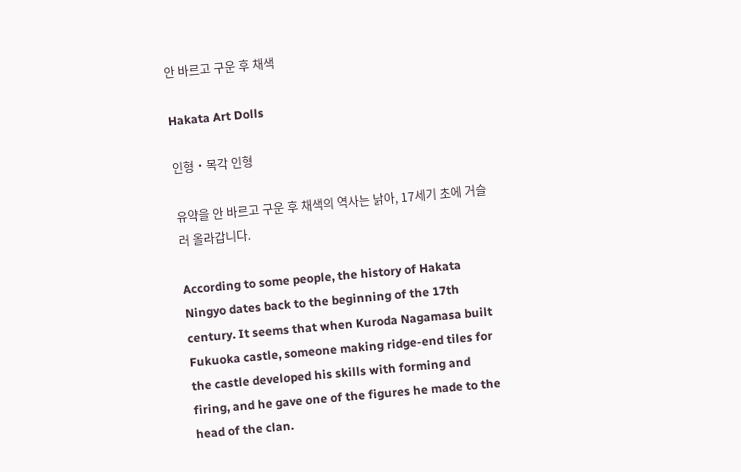안 바르고 구운 후 채색

Hakata Art Dolls

인형·목각 인형

유약을 안 바르고 구운 후 채색의 역사는 낡아, 17세기 초에 거슬러 올라갑니다.

According to some people, the history of Hakata Ningyo dates back to the beginning of the 17th century. It seems that when Kuroda Nagamasa built Fukuoka castle, someone making ridge-end tiles for the castle developed his skills with forming and firing, and he gave one of the figures he made to the head of the clan.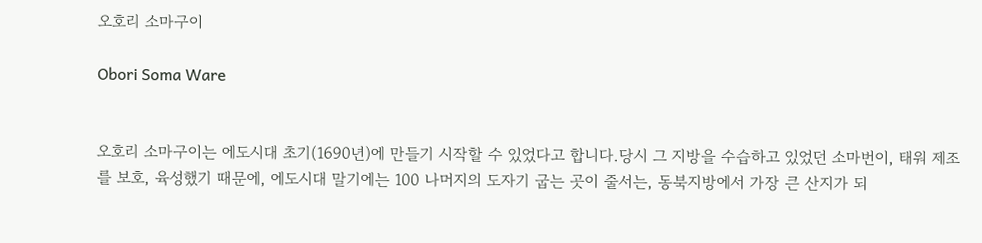오호리 소마구이

Obori Soma Ware


오호리 소마구이는 에도시대 초기(1690년)에 만들기 시작할 수 있었다고 합니다.당시 그 지방을 수습하고 있었던 소마번이, 태워 제조를 보호, 육성했기 때문에, 에도시대 말기에는 100 나머지의 도자기 굽는 곳이 줄서는, 동북지방에서 가장 큰 산지가 되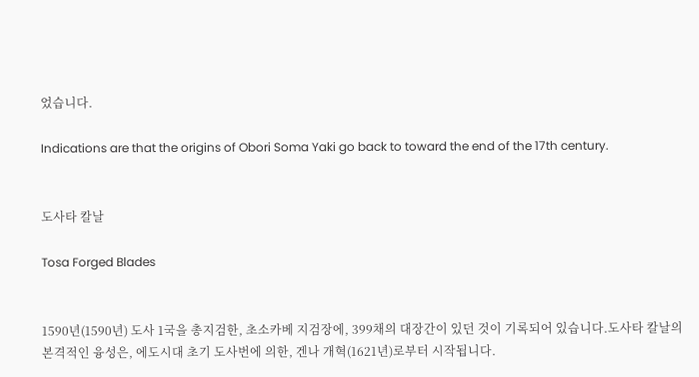었습니다.

Indications are that the origins of Obori Soma Yaki go back to toward the end of the 17th century.


도사타 칼날

Tosa Forged Blades


1590년(1590년) 도사 1국을 총지검한, 초소카베 지검장에, 399채의 대장간이 있던 것이 기록되어 있습니다.도사타 칼날의 본격적인 융성은, 에도시대 초기 도사번에 의한, 겐나 개혁(1621년)로부터 시작됩니다.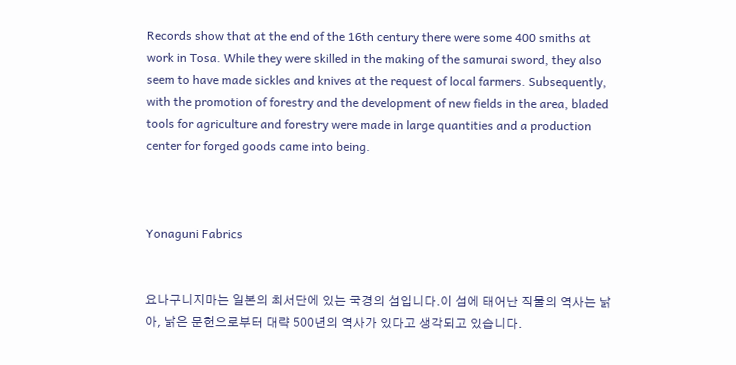Records show that at the end of the 16th century there were some 400 smiths at work in Tosa. While they were skilled in the making of the samurai sword, they also seem to have made sickles and knives at the request of local farmers. Subsequently, with the promotion of forestry and the development of new fields in the area, bladed tools for agriculture and forestry were made in large quantities and a production center for forged goods came into being.



Yonaguni Fabrics


요나구니지마는 일본의 최서단에 있는 국경의 섬입니다.이 섬에 태어난 직물의 역사는 낡아, 낡은 문헌으로부터 대략 500년의 역사가 있다고 생각되고 있습니다.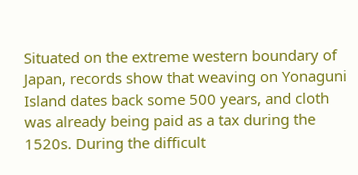Situated on the extreme western boundary of Japan, records show that weaving on Yonaguni Island dates back some 500 years, and cloth was already being paid as a tax during the 1520s. During the difficult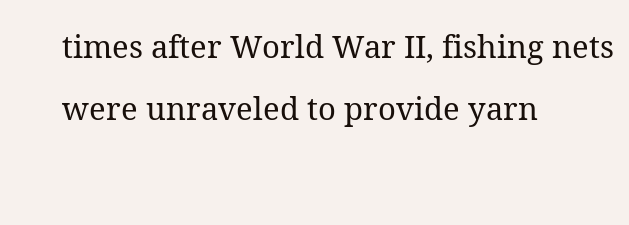times after World War II, fishing nets were unraveled to provide yarn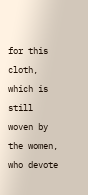for this cloth, which is still woven by the women, who devote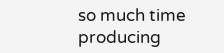so much time producing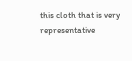this cloth that is very representative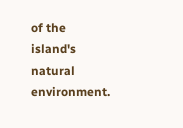of the island's natural environment.